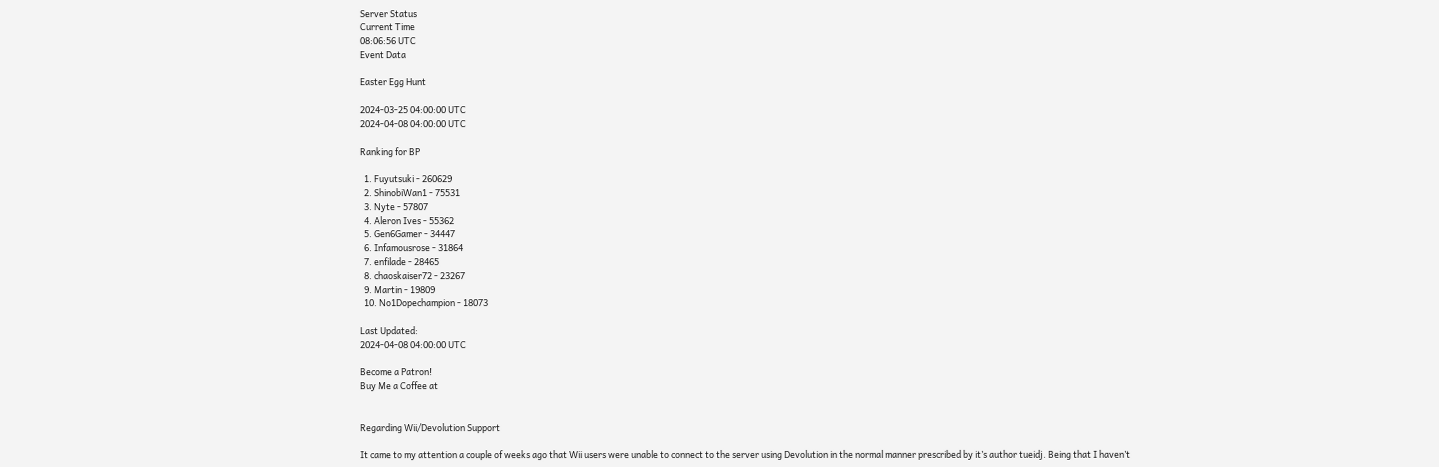Server Status
Current Time
08:06:56 UTC
Event Data

Easter Egg Hunt

2024-03-25 04:00:00 UTC
2024-04-08 04:00:00 UTC

Ranking for BP

  1. Fuyutsuki - 260629
  2. ShinobiWan1 - 75531
  3. Nyte - 57807
  4. Aleron Ives - 55362
  5. Gen6Gamer - 34447
  6. Infamousrose - 31864
  7. enfilade - 28465
  8. chaoskaiser72 - 23267
  9. Martin - 19809
  10. No1Dopechampion - 18073

Last Updated:
2024-04-08 04:00:00 UTC

Become a Patron!
Buy Me a Coffee at


Regarding Wii/Devolution Support

It came to my attention a couple of weeks ago that Wii users were unable to connect to the server using Devolution in the normal manner prescribed by it’s author tueidj. Being that I haven’t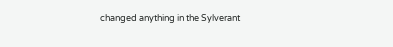changed anything in the Sylverant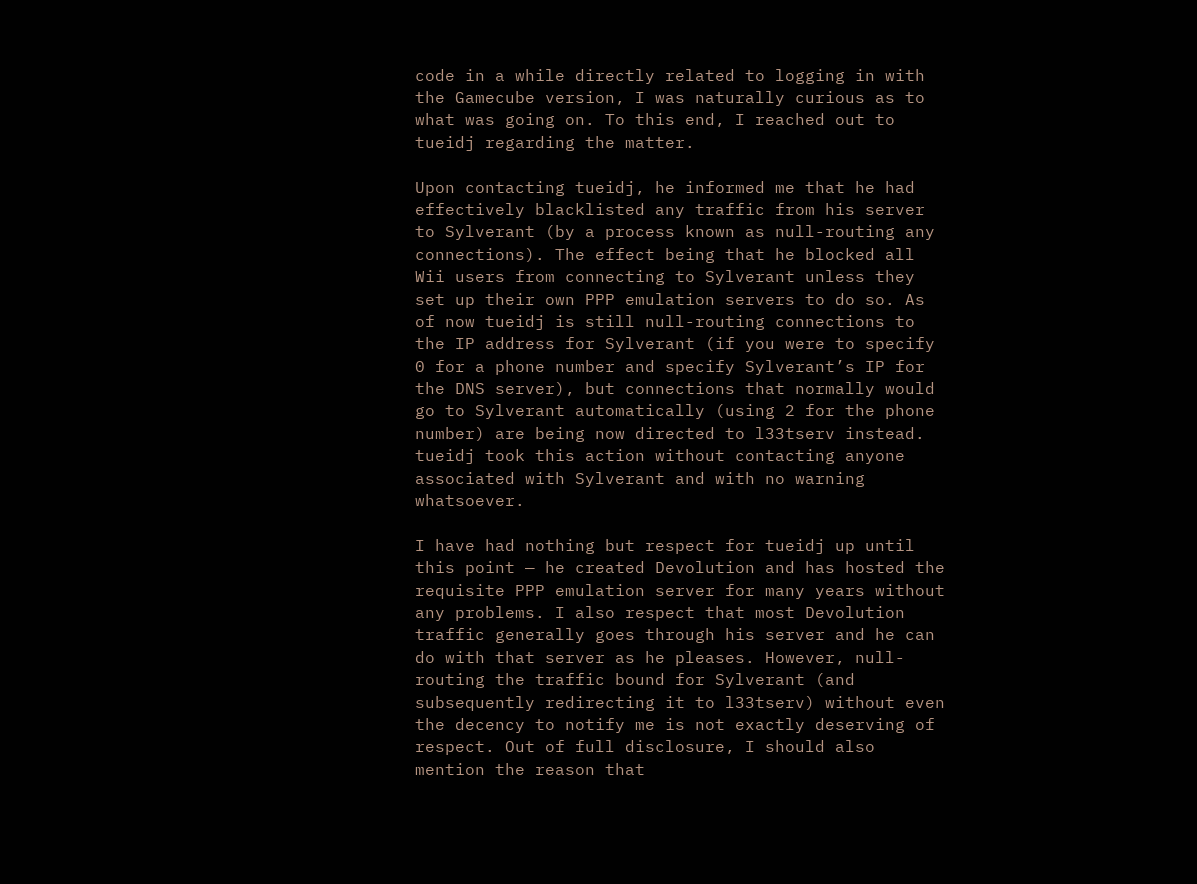code in a while directly related to logging in with the Gamecube version, I was naturally curious as to what was going on. To this end, I reached out to tueidj regarding the matter.

Upon contacting tueidj, he informed me that he had effectively blacklisted any traffic from his server to Sylverant (by a process known as null-routing any connections). The effect being that he blocked all Wii users from connecting to Sylverant unless they set up their own PPP emulation servers to do so. As of now tueidj is still null-routing connections to the IP address for Sylverant (if you were to specify 0 for a phone number and specify Sylverant’s IP for the DNS server), but connections that normally would go to Sylverant automatically (using 2 for the phone number) are being now directed to l33tserv instead. tueidj took this action without contacting anyone associated with Sylverant and with no warning whatsoever.

I have had nothing but respect for tueidj up until this point — he created Devolution and has hosted the requisite PPP emulation server for many years without any problems. I also respect that most Devolution traffic generally goes through his server and he can do with that server as he pleases. However, null-routing the traffic bound for Sylverant (and subsequently redirecting it to l33tserv) without even the decency to notify me is not exactly deserving of respect. Out of full disclosure, I should also mention the reason that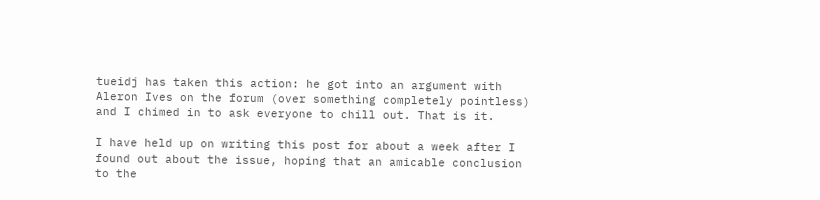tueidj has taken this action: he got into an argument with Aleron Ives on the forum (over something completely pointless) and I chimed in to ask everyone to chill out. That is it.

I have held up on writing this post for about a week after I found out about the issue, hoping that an amicable conclusion to the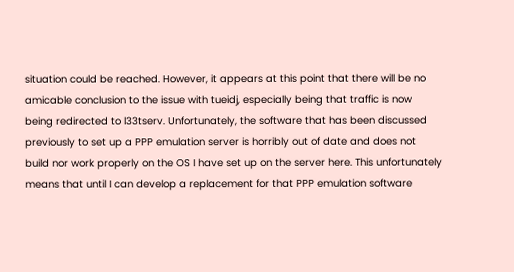situation could be reached. However, it appears at this point that there will be no amicable conclusion to the issue with tueidj, especially being that traffic is now being redirected to l33tserv. Unfortunately, the software that has been discussed previously to set up a PPP emulation server is horribly out of date and does not build nor work properly on the OS I have set up on the server here. This unfortunately means that until I can develop a replacement for that PPP emulation software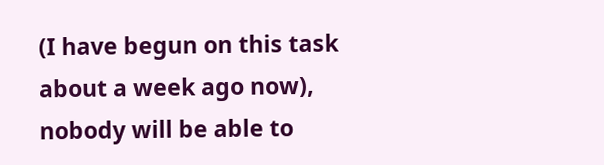(I have begun on this task about a week ago now), nobody will be able to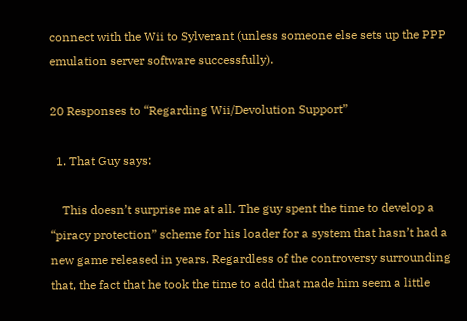connect with the Wii to Sylverant (unless someone else sets up the PPP emulation server software successfully).

20 Responses to “Regarding Wii/Devolution Support”

  1. That Guy says:

    This doesn’t surprise me at all. The guy spent the time to develop a “piracy protection” scheme for his loader for a system that hasn’t had a new game released in years. Regardless of the controversy surrounding that, the fact that he took the time to add that made him seem a little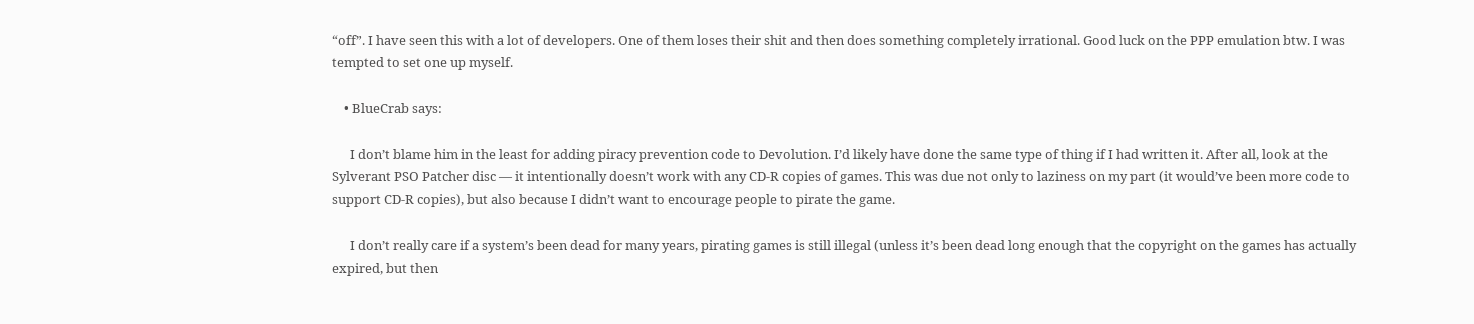“off”. I have seen this with a lot of developers. One of them loses their shit and then does something completely irrational. Good luck on the PPP emulation btw. I was tempted to set one up myself.

    • BlueCrab says:

      I don’t blame him in the least for adding piracy prevention code to Devolution. I’d likely have done the same type of thing if I had written it. After all, look at the Sylverant PSO Patcher disc — it intentionally doesn’t work with any CD-R copies of games. This was due not only to laziness on my part (it would’ve been more code to support CD-R copies), but also because I didn’t want to encourage people to pirate the game.

      I don’t really care if a system’s been dead for many years, pirating games is still illegal (unless it’s been dead long enough that the copyright on the games has actually expired, but then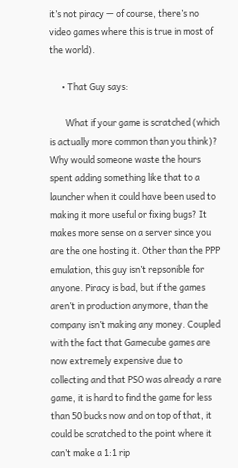it’s not piracy — of course, there’s no video games where this is true in most of the world).

      • That Guy says:

        What if your game is scratched (which is actually more common than you think)? Why would someone waste the hours spent adding something like that to a launcher when it could have been used to making it more useful or fixing bugs? It makes more sense on a server since you are the one hosting it. Other than the PPP emulation, this guy isn’t repsonible for anyone. Piracy is bad, but if the games aren’t in production anymore, than the company isn’t making any money. Coupled with the fact that Gamecube games are now extremely expensive due to collecting and that PSO was already a rare game, it is hard to find the game for less than 50 bucks now and on top of that, it could be scratched to the point where it can’t make a 1:1 rip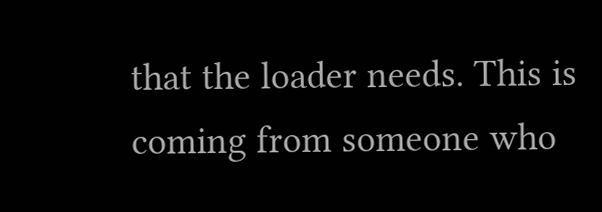that the loader needs. This is coming from someone who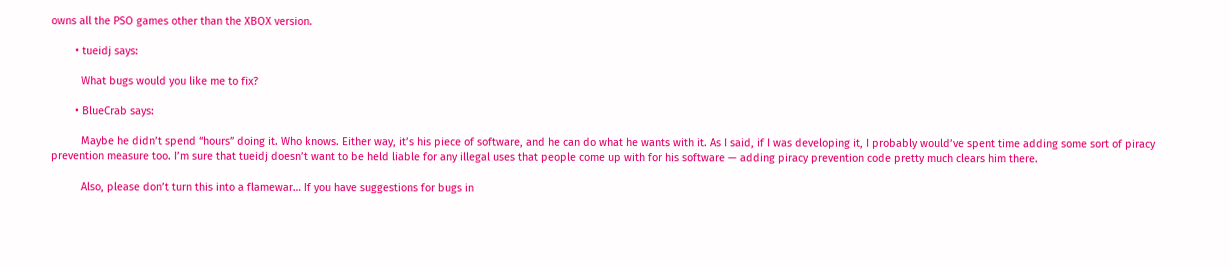owns all the PSO games other than the XBOX version.

        • tueidj says:

          What bugs would you like me to fix?

        • BlueCrab says:

          Maybe he didn’t spend “hours” doing it. Who knows. Either way, it’s his piece of software, and he can do what he wants with it. As I said, if I was developing it, I probably would’ve spent time adding some sort of piracy prevention measure too. I’m sure that tueidj doesn’t want to be held liable for any illegal uses that people come up with for his software — adding piracy prevention code pretty much clears him there.

          Also, please don’t turn this into a flamewar… If you have suggestions for bugs in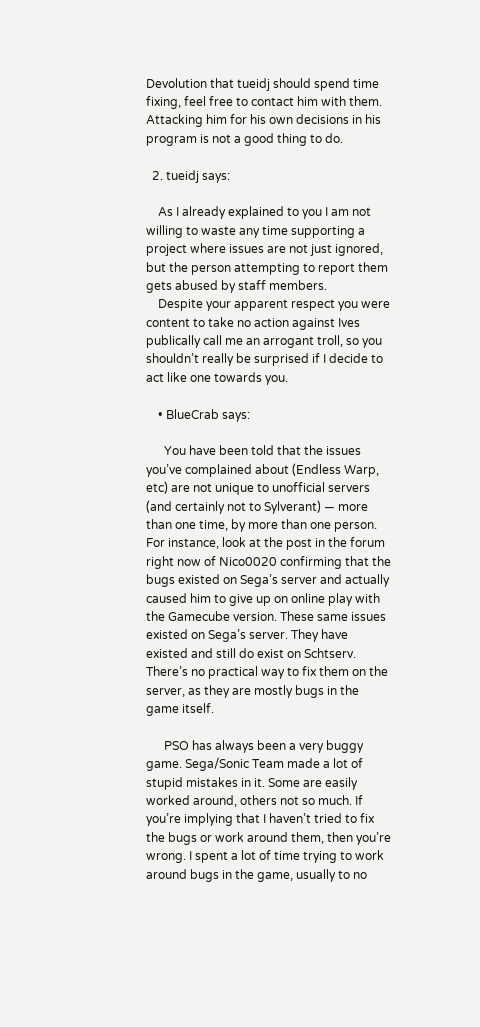Devolution that tueidj should spend time fixing, feel free to contact him with them. Attacking him for his own decisions in his program is not a good thing to do.

  2. tueidj says:

    As I already explained to you I am not willing to waste any time supporting a project where issues are not just ignored, but the person attempting to report them gets abused by staff members.
    Despite your apparent respect you were content to take no action against Ives publically call me an arrogant troll, so you shouldn’t really be surprised if I decide to act like one towards you.

    • BlueCrab says:

      You have been told that the issues you’ve complained about (Endless Warp, etc) are not unique to unofficial servers (and certainly not to Sylverant) — more than one time, by more than one person. For instance, look at the post in the forum right now of Nico0020 confirming that the bugs existed on Sega’s server and actually caused him to give up on online play with the Gamecube version. These same issues existed on Sega’s server. They have existed and still do exist on Schtserv. There’s no practical way to fix them on the server, as they are mostly bugs in the game itself.

      PSO has always been a very buggy game. Sega/Sonic Team made a lot of stupid mistakes in it. Some are easily worked around, others not so much. If you’re implying that I haven’t tried to fix the bugs or work around them, then you’re wrong. I spent a lot of time trying to work around bugs in the game, usually to no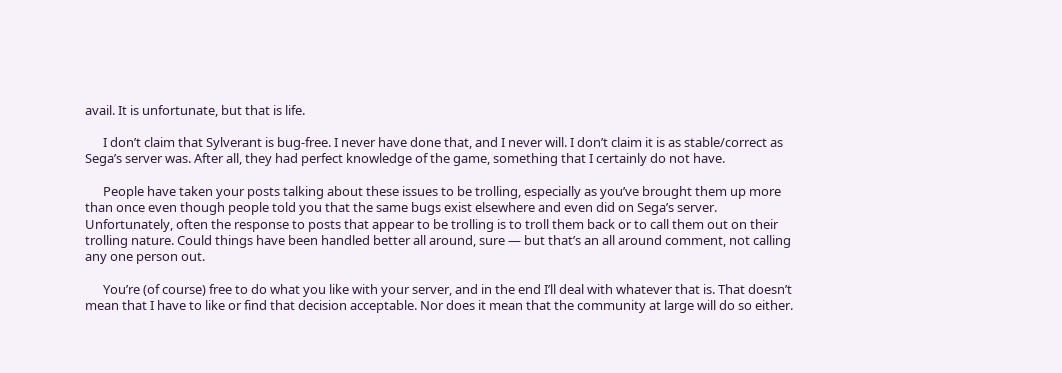avail. It is unfortunate, but that is life.

      I don’t claim that Sylverant is bug-free. I never have done that, and I never will. I don’t claim it is as stable/correct as Sega’s server was. After all, they had perfect knowledge of the game, something that I certainly do not have.

      People have taken your posts talking about these issues to be trolling, especially as you’ve brought them up more than once even though people told you that the same bugs exist elsewhere and even did on Sega’s server. Unfortunately, often the response to posts that appear to be trolling is to troll them back or to call them out on their trolling nature. Could things have been handled better all around, sure — but that’s an all around comment, not calling any one person out.

      You’re (of course) free to do what you like with your server, and in the end I’ll deal with whatever that is. That doesn’t mean that I have to like or find that decision acceptable. Nor does it mean that the community at large will do so either.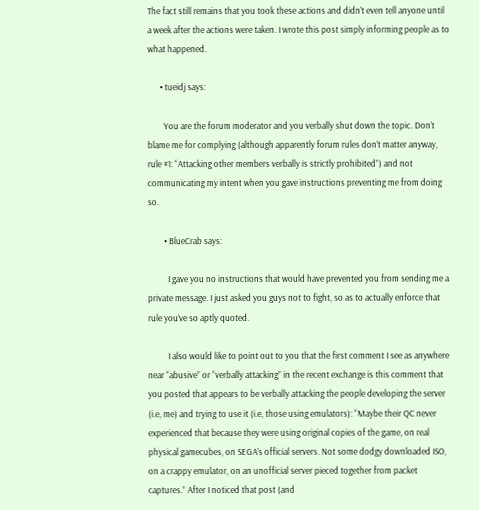The fact still remains that you took these actions and didn’t even tell anyone until a week after the actions were taken. I wrote this post simply informing people as to what happened.

      • tueidj says:

        You are the forum moderator and you verbally shut down the topic. Don’t blame me for complying (although apparently forum rules don’t matter anyway, rule #1: “Attacking other members verbally is strictly prohibited”) and not communicating my intent when you gave instructions preventing me from doing so.

        • BlueCrab says:

          I gave you no instructions that would have prevented you from sending me a private message. I just asked you guys not to fight, so as to actually enforce that rule you’ve so aptly quoted.

          I also would like to point out to you that the first comment I see as anywhere near “abusive” or “verbally attacking” in the recent exchange is this comment that you posted that appears to be verbally attacking the people developing the server (i.e, me) and trying to use it (i.e, those using emulators): “Maybe their QC never experienced that because they were using original copies of the game, on real physical gamecubes, on SEGA’s official servers. Not some dodgy downloaded ISO, on a crappy emulator, on an unofficial server pieced together from packet captures.” After I noticed that post (and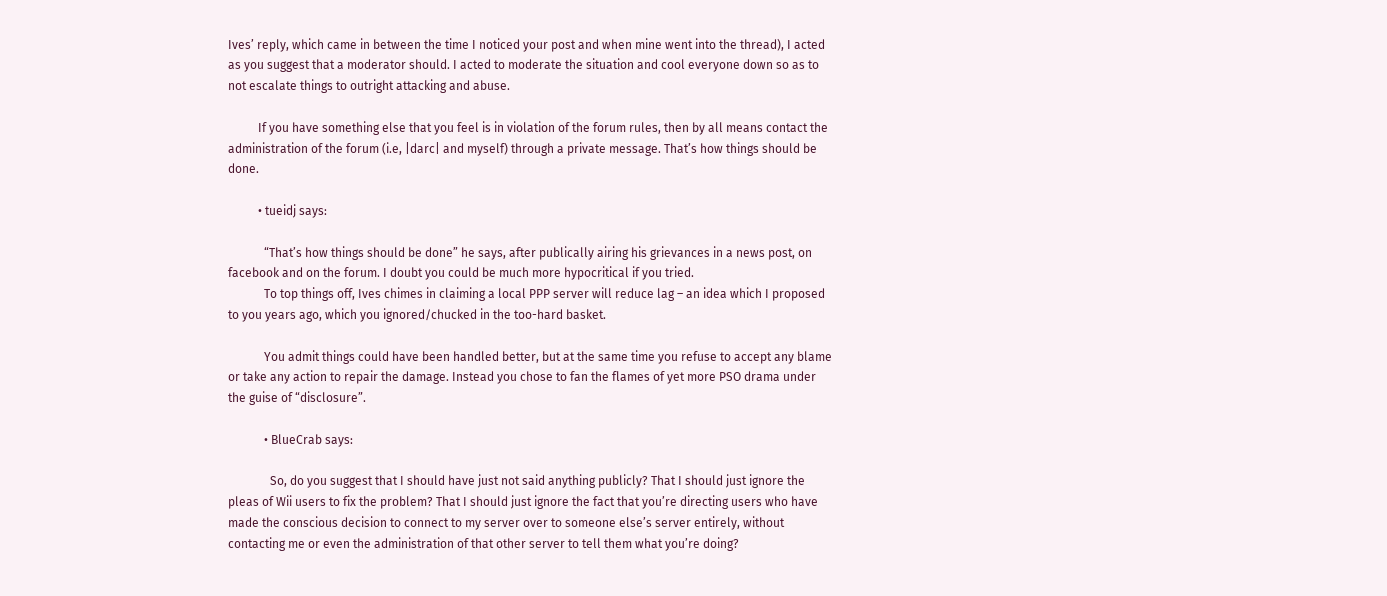Ives’ reply, which came in between the time I noticed your post and when mine went into the thread), I acted as you suggest that a moderator should. I acted to moderate the situation and cool everyone down so as to not escalate things to outright attacking and abuse.

          If you have something else that you feel is in violation of the forum rules, then by all means contact the administration of the forum (i.e, |darc| and myself) through a private message. That’s how things should be done.

          • tueidj says:

            “That’s how things should be done” he says, after publically airing his grievances in a news post, on facebook and on the forum. I doubt you could be much more hypocritical if you tried.
            To top things off, Ives chimes in claiming a local PPP server will reduce lag – an idea which I proposed to you years ago, which you ignored/chucked in the too-hard basket.

            You admit things could have been handled better, but at the same time you refuse to accept any blame or take any action to repair the damage. Instead you chose to fan the flames of yet more PSO drama under the guise of “disclosure”.

            • BlueCrab says:

              So, do you suggest that I should have just not said anything publicly? That I should just ignore the pleas of Wii users to fix the problem? That I should just ignore the fact that you’re directing users who have made the conscious decision to connect to my server over to someone else’s server entirely, without contacting me or even the administration of that other server to tell them what you’re doing?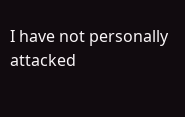I have not personally attacked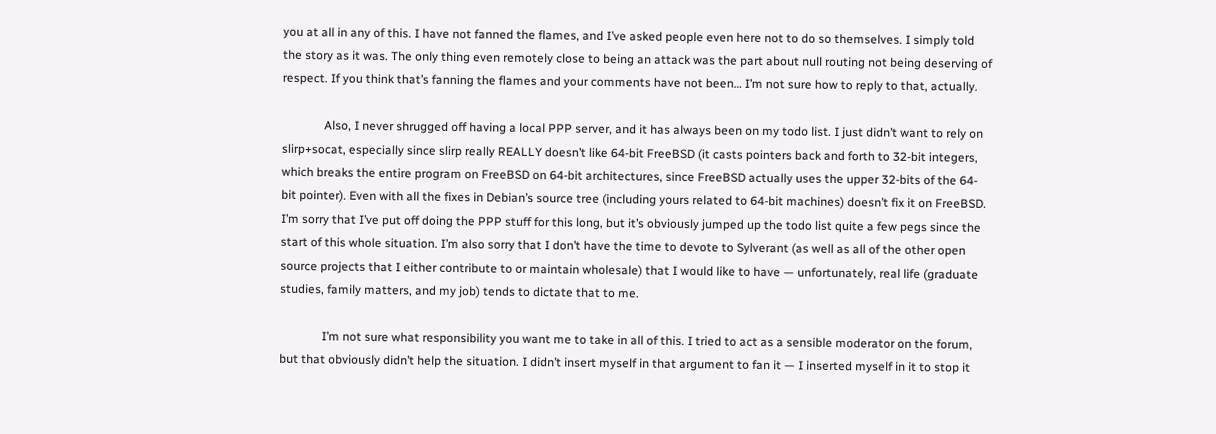you at all in any of this. I have not fanned the flames, and I’ve asked people even here not to do so themselves. I simply told the story as it was. The only thing even remotely close to being an attack was the part about null routing not being deserving of respect. If you think that’s fanning the flames and your comments have not been… I’m not sure how to reply to that, actually.

              Also, I never shrugged off having a local PPP server, and it has always been on my todo list. I just didn’t want to rely on slirp+socat, especially since slirp really REALLY doesn’t like 64-bit FreeBSD (it casts pointers back and forth to 32-bit integers, which breaks the entire program on FreeBSD on 64-bit architectures, since FreeBSD actually uses the upper 32-bits of the 64-bit pointer). Even with all the fixes in Debian’s source tree (including yours related to 64-bit machines) doesn’t fix it on FreeBSD. I’m sorry that I’ve put off doing the PPP stuff for this long, but it’s obviously jumped up the todo list quite a few pegs since the start of this whole situation. I’m also sorry that I don’t have the time to devote to Sylverant (as well as all of the other open source projects that I either contribute to or maintain wholesale) that I would like to have — unfortunately, real life (graduate studies, family matters, and my job) tends to dictate that to me.

              I’m not sure what responsibility you want me to take in all of this. I tried to act as a sensible moderator on the forum, but that obviously didn’t help the situation. I didn’t insert myself in that argument to fan it — I inserted myself in it to stop it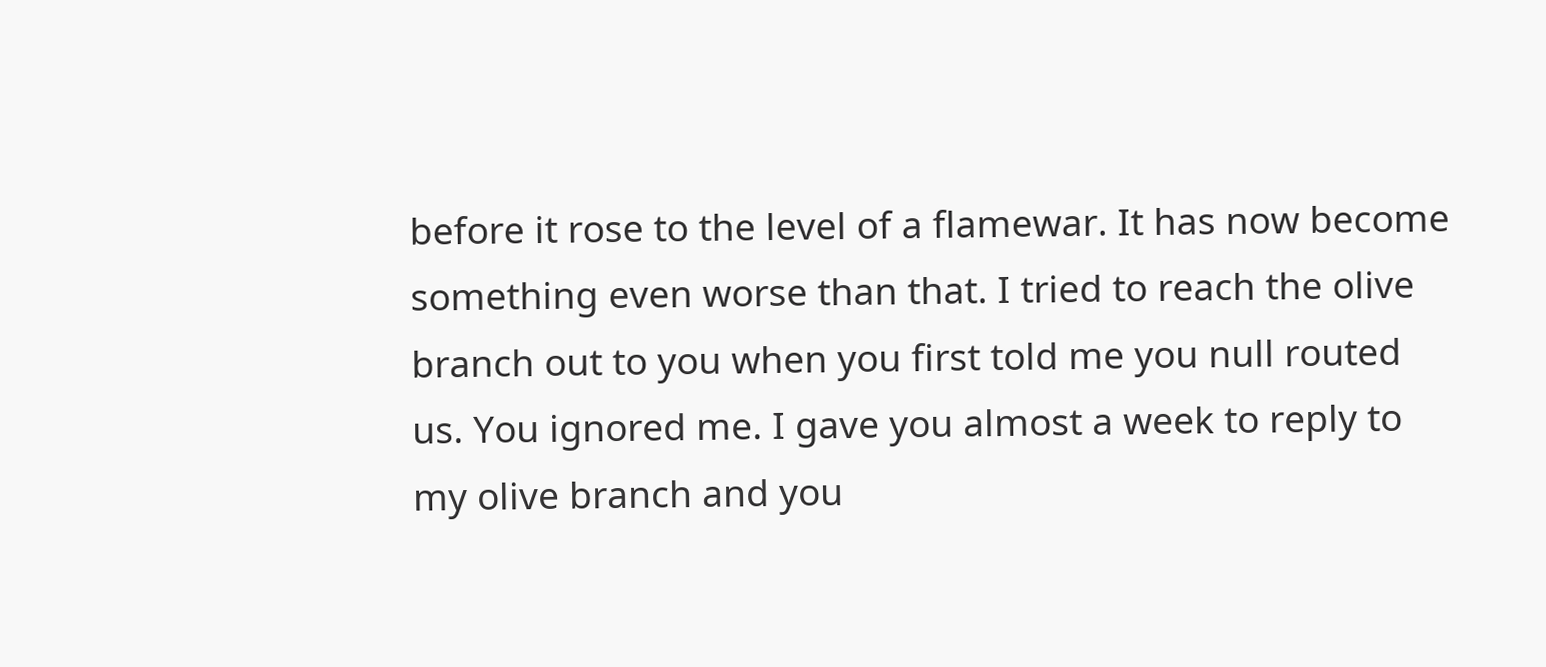before it rose to the level of a flamewar. It has now become something even worse than that. I tried to reach the olive branch out to you when you first told me you null routed us. You ignored me. I gave you almost a week to reply to my olive branch and you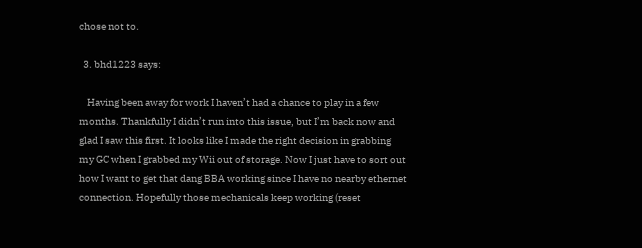chose not to.

  3. bhd1223 says:

    Having been away for work I haven’t had a chance to play in a few months. Thankfully I didn’t run into this issue, but I’m back now and glad I saw this first. It looks like I made the right decision in grabbing my GC when I grabbed my Wii out of storage. Now I just have to sort out how I want to get that dang BBA working since I have no nearby ethernet connection. Hopefully those mechanicals keep working (reset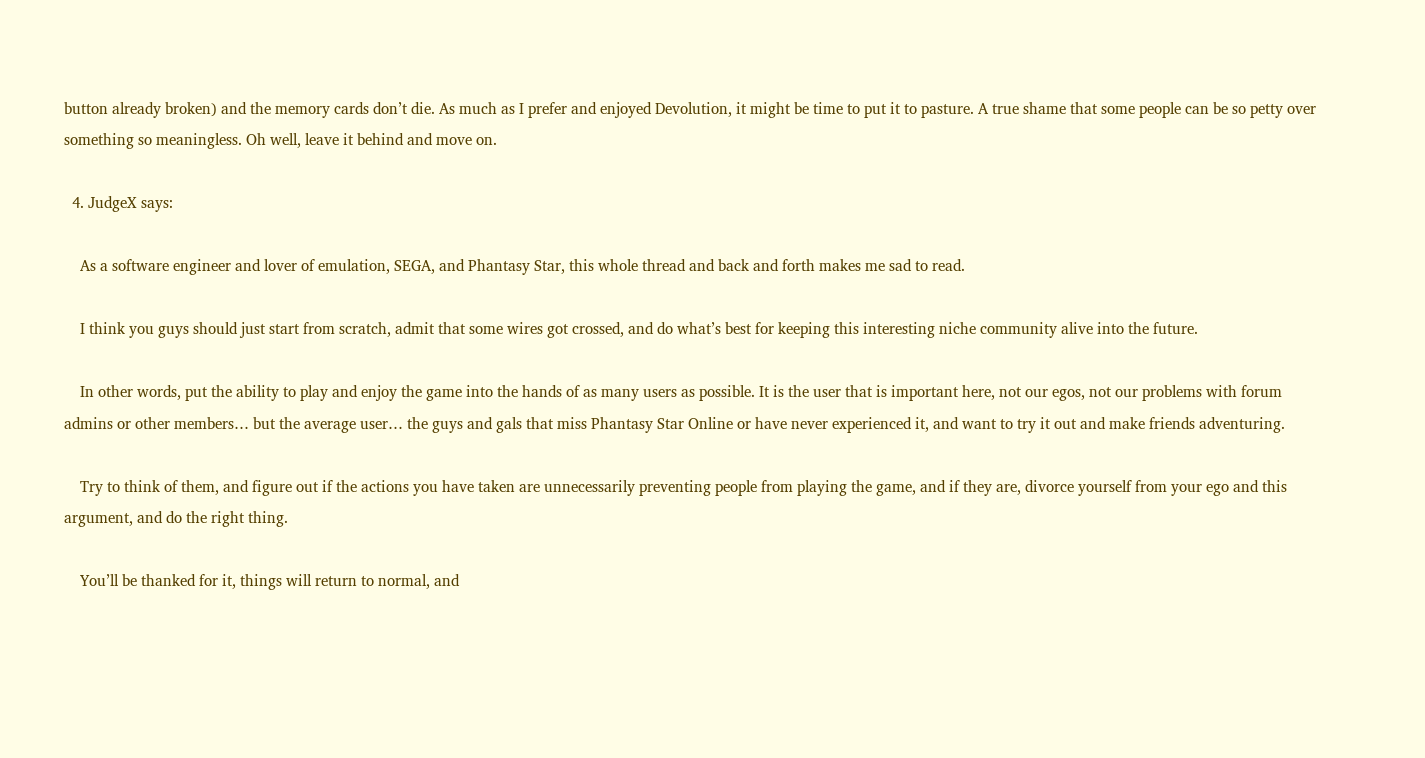button already broken) and the memory cards don’t die. As much as I prefer and enjoyed Devolution, it might be time to put it to pasture. A true shame that some people can be so petty over something so meaningless. Oh well, leave it behind and move on.

  4. JudgeX says:

    As a software engineer and lover of emulation, SEGA, and Phantasy Star, this whole thread and back and forth makes me sad to read.

    I think you guys should just start from scratch, admit that some wires got crossed, and do what’s best for keeping this interesting niche community alive into the future.

    In other words, put the ability to play and enjoy the game into the hands of as many users as possible. It is the user that is important here, not our egos, not our problems with forum admins or other members… but the average user… the guys and gals that miss Phantasy Star Online or have never experienced it, and want to try it out and make friends adventuring.

    Try to think of them, and figure out if the actions you have taken are unnecessarily preventing people from playing the game, and if they are, divorce yourself from your ego and this argument, and do the right thing.

    You’ll be thanked for it, things will return to normal, and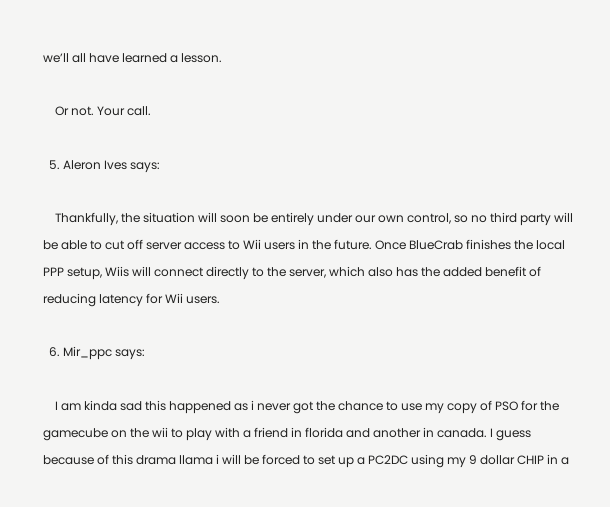we’ll all have learned a lesson.

    Or not. Your call.

  5. Aleron Ives says:

    Thankfully, the situation will soon be entirely under our own control, so no third party will be able to cut off server access to Wii users in the future. Once BlueCrab finishes the local PPP setup, Wiis will connect directly to the server, which also has the added benefit of reducing latency for Wii users.

  6. Mir_ppc says:

    I am kinda sad this happened as i never got the chance to use my copy of PSO for the gamecube on the wii to play with a friend in florida and another in canada. I guess because of this drama llama i will be forced to set up a PC2DC using my 9 dollar CHIP in a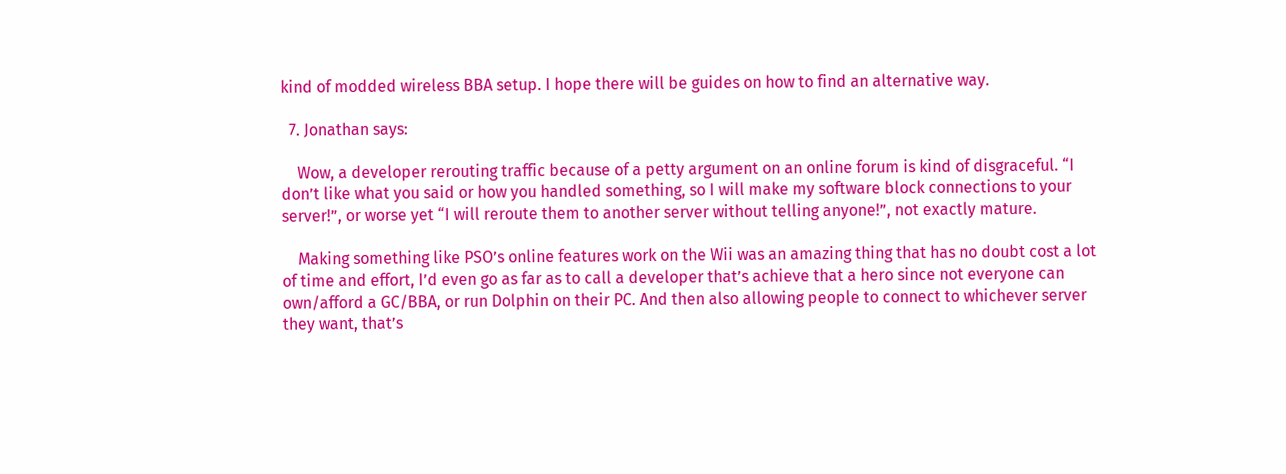kind of modded wireless BBA setup. I hope there will be guides on how to find an alternative way.

  7. Jonathan says:

    Wow, a developer rerouting traffic because of a petty argument on an online forum is kind of disgraceful. “I don’t like what you said or how you handled something, so I will make my software block connections to your server!”, or worse yet “I will reroute them to another server without telling anyone!”, not exactly mature.

    Making something like PSO’s online features work on the Wii was an amazing thing that has no doubt cost a lot of time and effort, I’d even go as far as to call a developer that’s achieve that a hero since not everyone can own/afford a GC/BBA, or run Dolphin on their PC. And then also allowing people to connect to whichever server they want, that’s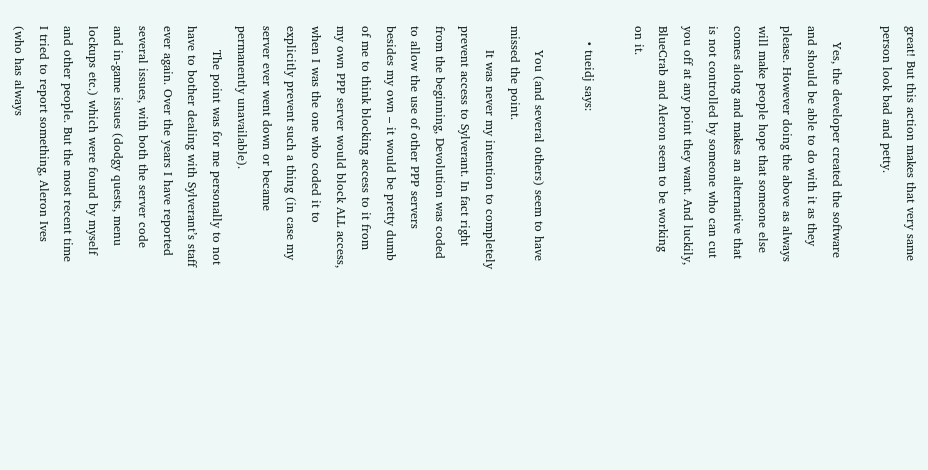great! But this action makes that very same person look bad and petty.

    Yes, the developer created the software and should be able to do with it as they please. However doing the above as always will make people hope that someone else comes along and makes an alternative that is not controlled by someone who can cut you off at any point they want. And luckily, BlueCrab and Aleron seem to be working on it.

    • tueidj says:

      You (and several others) seem to have missed the point.
      It was never my intention to completely prevent access to Sylverant. In fact right from the beginning, Devolution was coded to allow the use of other PPP servers besides my own – it would be pretty dumb of me to think blocking access to it from my own PPP server would block ALL access, when I was the one who coded it to explicitly prevent such a thing (in case my server ever went down or became permanently unavailable).
      The point was for me personally to not have to bother dealing with Sylverant’s staff ever again. Over the years I have reported several issues, with both the server code and in-game issues (dodgy quests, menu lockups etc.) which were found by myself and other people. But the most recent time I tried to report something, Aleron Ives (who has always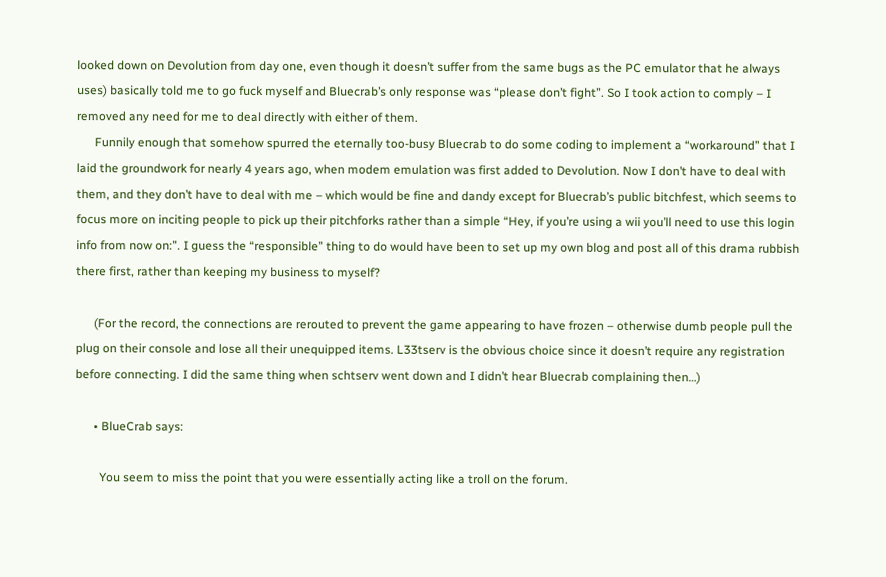looked down on Devolution from day one, even though it doesn’t suffer from the same bugs as the PC emulator that he always uses) basically told me to go fuck myself and Bluecrab’s only response was “please don’t fight”. So I took action to comply – I removed any need for me to deal directly with either of them.
      Funnily enough that somehow spurred the eternally too-busy Bluecrab to do some coding to implement a “workaround” that I laid the groundwork for nearly 4 years ago, when modem emulation was first added to Devolution. Now I don’t have to deal with them, and they don’t have to deal with me – which would be fine and dandy except for Bluecrab’s public bitchfest, which seems to focus more on inciting people to pick up their pitchforks rather than a simple “Hey, if you’re using a wii you’ll need to use this login info from now on:”. I guess the “responsible” thing to do would have been to set up my own blog and post all of this drama rubbish there first, rather than keeping my business to myself?

      (For the record, the connections are rerouted to prevent the game appearing to have frozen – otherwise dumb people pull the plug on their console and lose all their unequipped items. L33tserv is the obvious choice since it doesn’t require any registration before connecting. I did the same thing when schtserv went down and I didn’t hear Bluecrab complaining then…)

      • BlueCrab says:

        You seem to miss the point that you were essentially acting like a troll on the forum.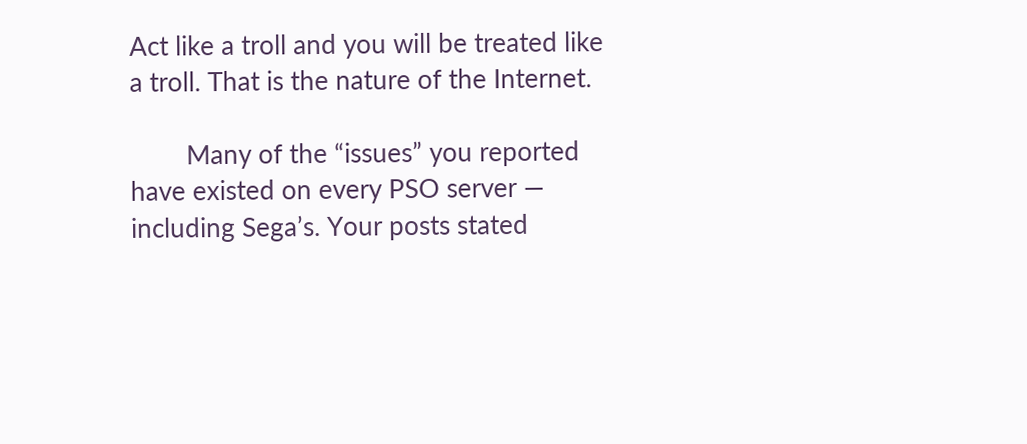Act like a troll and you will be treated like a troll. That is the nature of the Internet.

        Many of the “issues” you reported have existed on every PSO server — including Sega’s. Your posts stated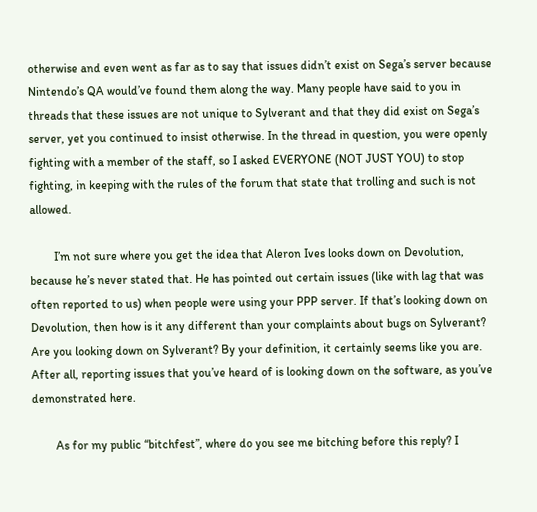otherwise and even went as far as to say that issues didn’t exist on Sega’s server because Nintendo’s QA would’ve found them along the way. Many people have said to you in threads that these issues are not unique to Sylverant and that they did exist on Sega’s server, yet you continued to insist otherwise. In the thread in question, you were openly fighting with a member of the staff, so I asked EVERYONE (NOT JUST YOU) to stop fighting, in keeping with the rules of the forum that state that trolling and such is not allowed.

        I’m not sure where you get the idea that Aleron Ives looks down on Devolution, because he’s never stated that. He has pointed out certain issues (like with lag that was often reported to us) when people were using your PPP server. If that’s looking down on Devolution, then how is it any different than your complaints about bugs on Sylverant? Are you looking down on Sylverant? By your definition, it certainly seems like you are. After all, reporting issues that you’ve heard of is looking down on the software, as you’ve demonstrated here.

        As for my public “bitchfest”, where do you see me bitching before this reply? I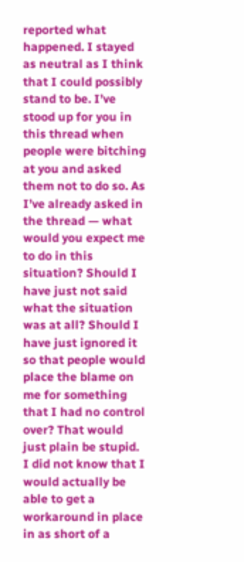reported what happened. I stayed as neutral as I think that I could possibly stand to be. I’ve stood up for you in this thread when people were bitching at you and asked them not to do so. As I’ve already asked in the thread — what would you expect me to do in this situation? Should I have just not said what the situation was at all? Should I have just ignored it so that people would place the blame on me for something that I had no control over? That would just plain be stupid. I did not know that I would actually be able to get a workaround in place in as short of a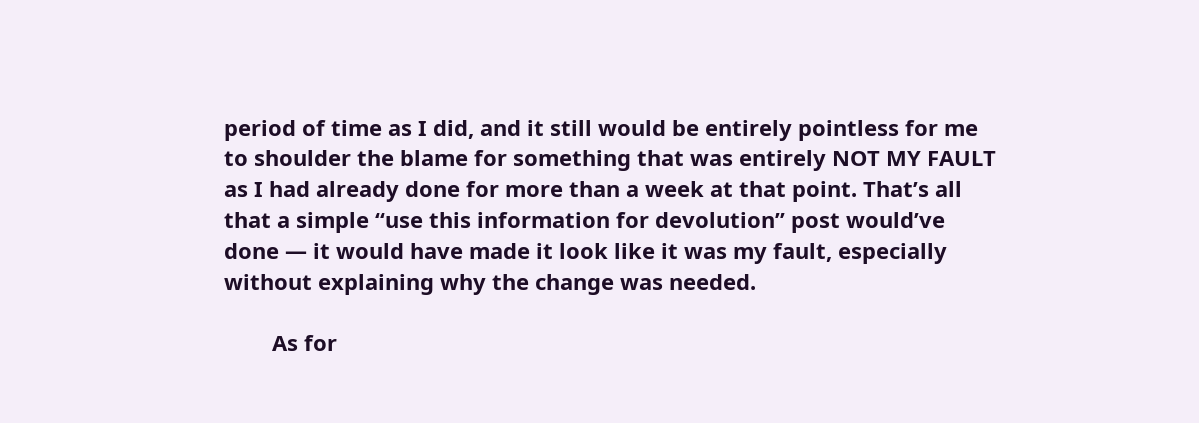period of time as I did, and it still would be entirely pointless for me to shoulder the blame for something that was entirely NOT MY FAULT as I had already done for more than a week at that point. That’s all that a simple “use this information for devolution” post would’ve done — it would have made it look like it was my fault, especially without explaining why the change was needed.

        As for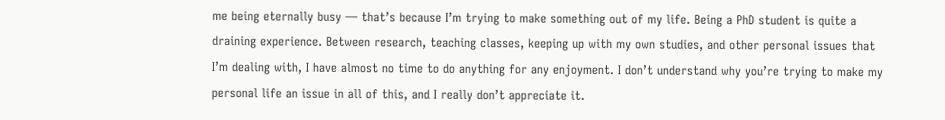me being eternally busy — that’s because I’m trying to make something out of my life. Being a PhD student is quite a draining experience. Between research, teaching classes, keeping up with my own studies, and other personal issues that I’m dealing with, I have almost no time to do anything for any enjoyment. I don’t understand why you’re trying to make my personal life an issue in all of this, and I really don’t appreciate it.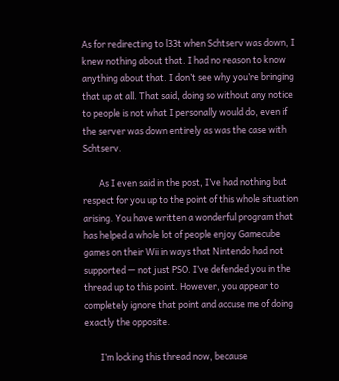As for redirecting to l33t when Schtserv was down, I knew nothing about that. I had no reason to know anything about that. I don’t see why you’re bringing that up at all. That said, doing so without any notice to people is not what I personally would do, even if the server was down entirely as was the case with Schtserv.

        As I even said in the post, I’ve had nothing but respect for you up to the point of this whole situation arising. You have written a wonderful program that has helped a whole lot of people enjoy Gamecube games on their Wii in ways that Nintendo had not supported — not just PSO. I’ve defended you in the thread up to this point. However, you appear to completely ignore that point and accuse me of doing exactly the opposite.

        I’m locking this thread now, because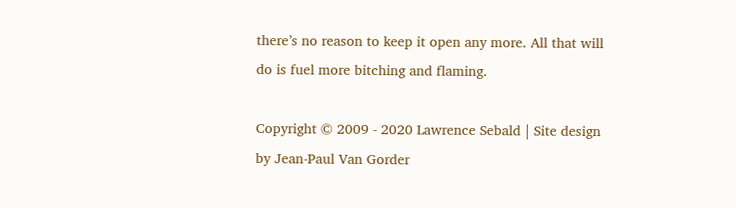there’s no reason to keep it open any more. All that will do is fuel more bitching and flaming.

Copyright © 2009 - 2020 Lawrence Sebald | Site design by Jean-Paul Van Gorder